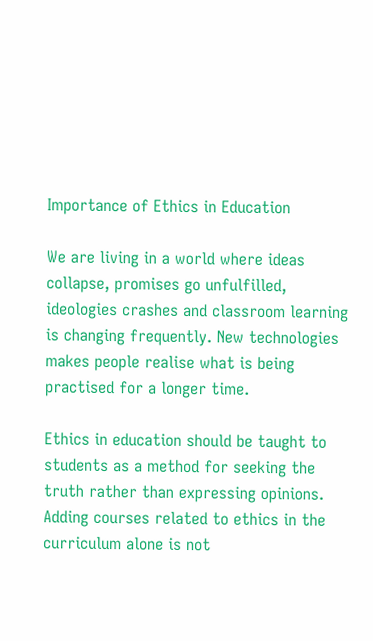Importance of Ethics in Education

We are living in a world where ideas collapse, promises go unfulfilled, ideologies crashes and classroom learning is changing frequently. New technologies makes people realise what is being practised for a longer time.

Ethics in education should be taught to students as a method for seeking the truth rather than expressing opinions. Adding courses related to ethics in the curriculum alone is not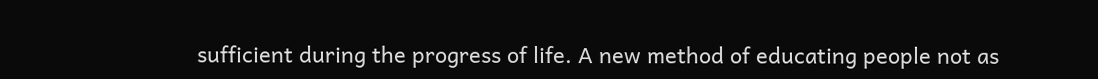sufficient during the progress of life. A new method of educating people not as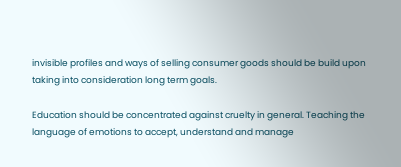invisible profiles and ways of selling consumer goods should be build upon taking into consideration long term goals.

Education should be concentrated against cruelty in general. Teaching the language of emotions to accept, understand and manage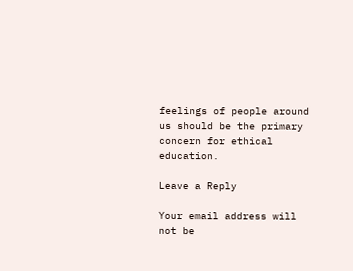feelings of people around us should be the primary concern for ethical education.

Leave a Reply

Your email address will not be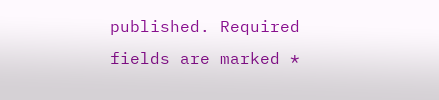published. Required fields are marked *